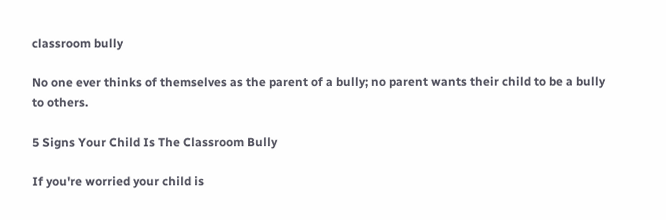classroom bully

No one ever thinks of themselves as the parent of a bully; no parent wants their child to be a bully to others.

5 Signs Your Child Is The Classroom Bully

If you're worried your child is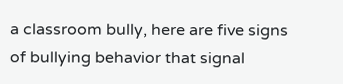a classroom bully, here are five signs of bullying behavior that signal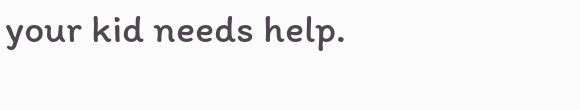your kid needs help.